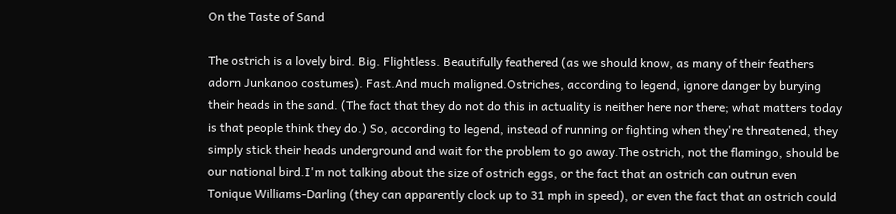On the Taste of Sand

The ostrich is a lovely bird. Big. Flightless. Beautifully feathered (as we should know, as many of their feathers adorn Junkanoo costumes). Fast.And much maligned.Ostriches, according to legend, ignore danger by burying their heads in the sand. (The fact that they do not do this in actuality is neither here nor there; what matters today is that people think they do.) So, according to legend, instead of running or fighting when they're threatened, they simply stick their heads underground and wait for the problem to go away.The ostrich, not the flamingo, should be our national bird.I'm not talking about the size of ostrich eggs, or the fact that an ostrich can outrun even Tonique Williams-Darling (they can apparently clock up to 31 mph in speed), or even the fact that an ostrich could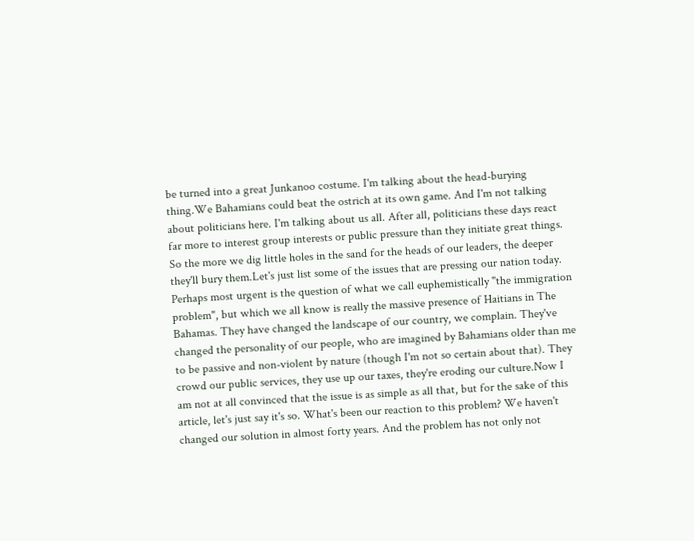be turned into a great Junkanoo costume. I'm talking about the head-burying thing.We Bahamians could beat the ostrich at its own game. And I'm not talking about politicians here. I'm talking about us all. After all, politicians these days react far more to interest group interests or public pressure than they initiate great things. So the more we dig little holes in the sand for the heads of our leaders, the deeper they'll bury them.Let's just list some of the issues that are pressing our nation today. Perhaps most urgent is the question of what we call euphemistically "the immigration problem", but which we all know is really the massive presence of Haitians in The Bahamas. They have changed the landscape of our country, we complain. They've changed the personality of our people, who are imagined by Bahamians older than me to be passive and non-violent by nature (though I'm not so certain about that). They crowd our public services, they use up our taxes, they're eroding our culture.Now I am not at all convinced that the issue is as simple as all that, but for the sake of this article, let's just say it's so. What's been our reaction to this problem? We haven't changed our solution in almost forty years. And the problem has not only not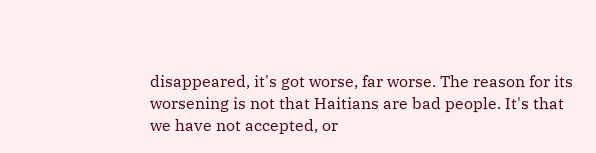disappeared, it's got worse, far worse. The reason for its worsening is not that Haitians are bad people. It's that we have not accepted, or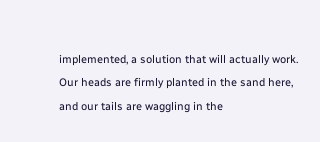implemented, a solution that will actually work. Our heads are firmly planted in the sand here, and our tails are waggling in the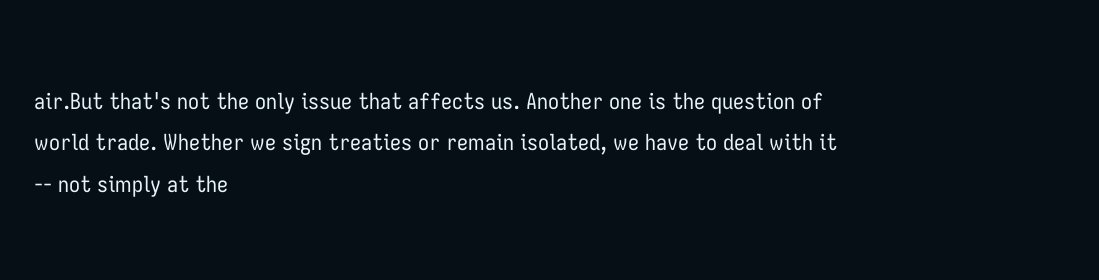air.But that's not the only issue that affects us. Another one is the question of world trade. Whether we sign treaties or remain isolated, we have to deal with it -- not simply at the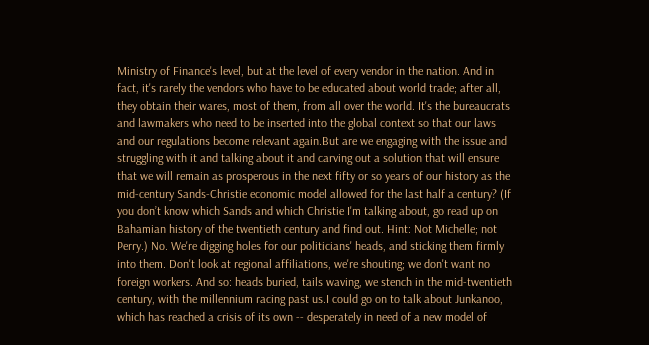Ministry of Finance's level, but at the level of every vendor in the nation. And in fact, it's rarely the vendors who have to be educated about world trade; after all, they obtain their wares, most of them, from all over the world. It's the bureaucrats and lawmakers who need to be inserted into the global context so that our laws and our regulations become relevant again.But are we engaging with the issue and struggling with it and talking about it and carving out a solution that will ensure that we will remain as prosperous in the next fifty or so years of our history as the mid-century Sands-Christie economic model allowed for the last half a century? (If you don’t know which Sands and which Christie I'm talking about, go read up on Bahamian history of the twentieth century and find out. Hint: Not Michelle; not Perry.) No. We're digging holes for our politicians' heads, and sticking them firmly into them. Don't look at regional affiliations, we're shouting; we don't want no foreign workers. And so: heads buried, tails waving, we stench in the mid-twentieth century, with the millennium racing past us.I could go on to talk about Junkanoo, which has reached a crisis of its own -- desperately in need of a new model of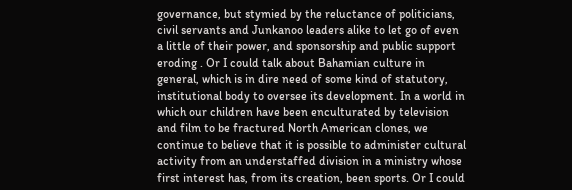governance, but stymied by the reluctance of politicians, civil servants and Junkanoo leaders alike to let go of even a little of their power, and sponsorship and public support eroding . Or I could talk about Bahamian culture in general, which is in dire need of some kind of statutory, institutional body to oversee its development. In a world in which our children have been enculturated by television and film to be fractured North American clones, we continue to believe that it is possible to administer cultural activity from an understaffed division in a ministry whose first interest has, from its creation, been sports. Or I could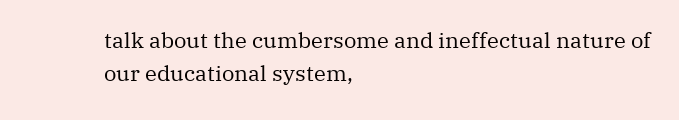talk about the cumbersome and ineffectual nature of our educational system,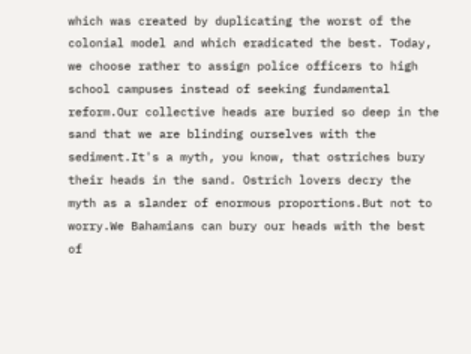which was created by duplicating the worst of the colonial model and which eradicated the best. Today, we choose rather to assign police officers to high school campuses instead of seeking fundamental reform.Our collective heads are buried so deep in the sand that we are blinding ourselves with the sediment.It's a myth, you know, that ostriches bury their heads in the sand. Ostrich lovers decry the myth as a slander of enormous proportions.But not to worry.We Bahamians can bury our heads with the best of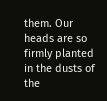them. Our heads are so firmly planted in the dusts of the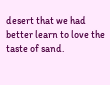desert that we had better learn to love the taste of sand.